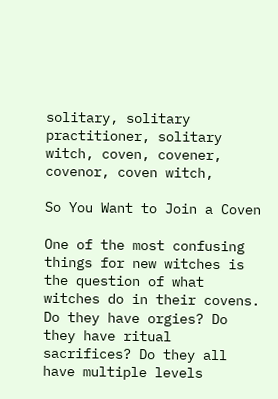solitary, solitary practitioner, solitary witch, coven, covener, covenor, coven witch,

So You Want to Join a Coven

One of the most confusing things for new witches is the question of what witches do in their covens. Do they have orgies? Do they have ritual sacrifices? Do they all have multiple levels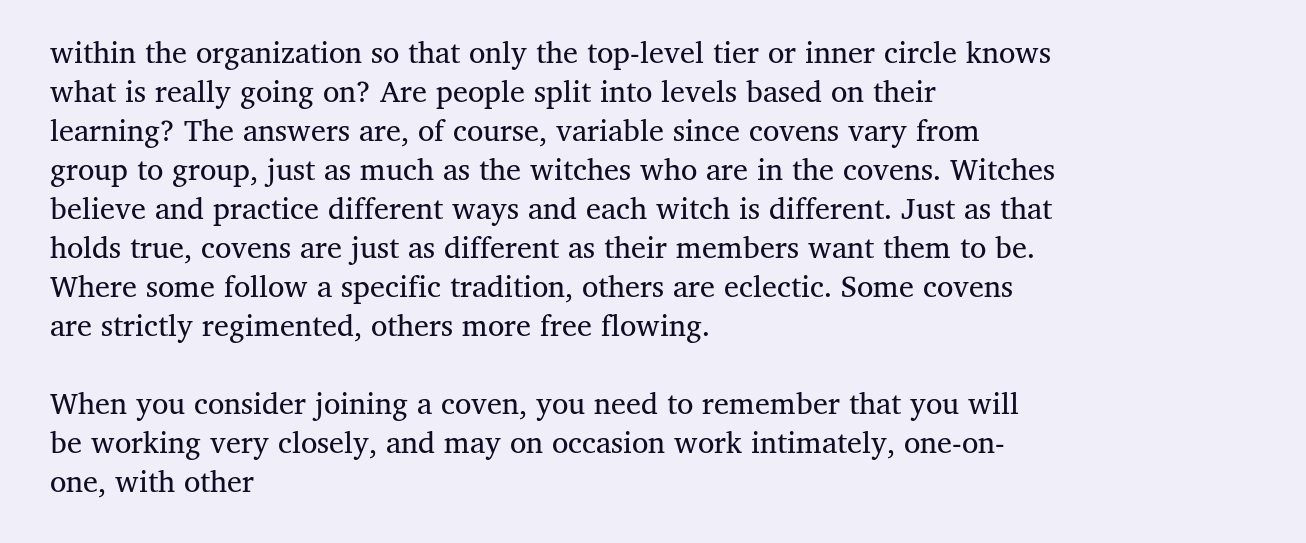within the organization so that only the top-level tier or inner circle knows what is really going on? Are people split into levels based on their learning? The answers are, of course, variable since covens vary from group to group, just as much as the witches who are in the covens. Witches believe and practice different ways and each witch is different. Just as that holds true, covens are just as different as their members want them to be. Where some follow a specific tradition, others are eclectic. Some covens are strictly regimented, others more free flowing.

When you consider joining a coven, you need to remember that you will be working very closely, and may on occasion work intimately, one-on-one, with other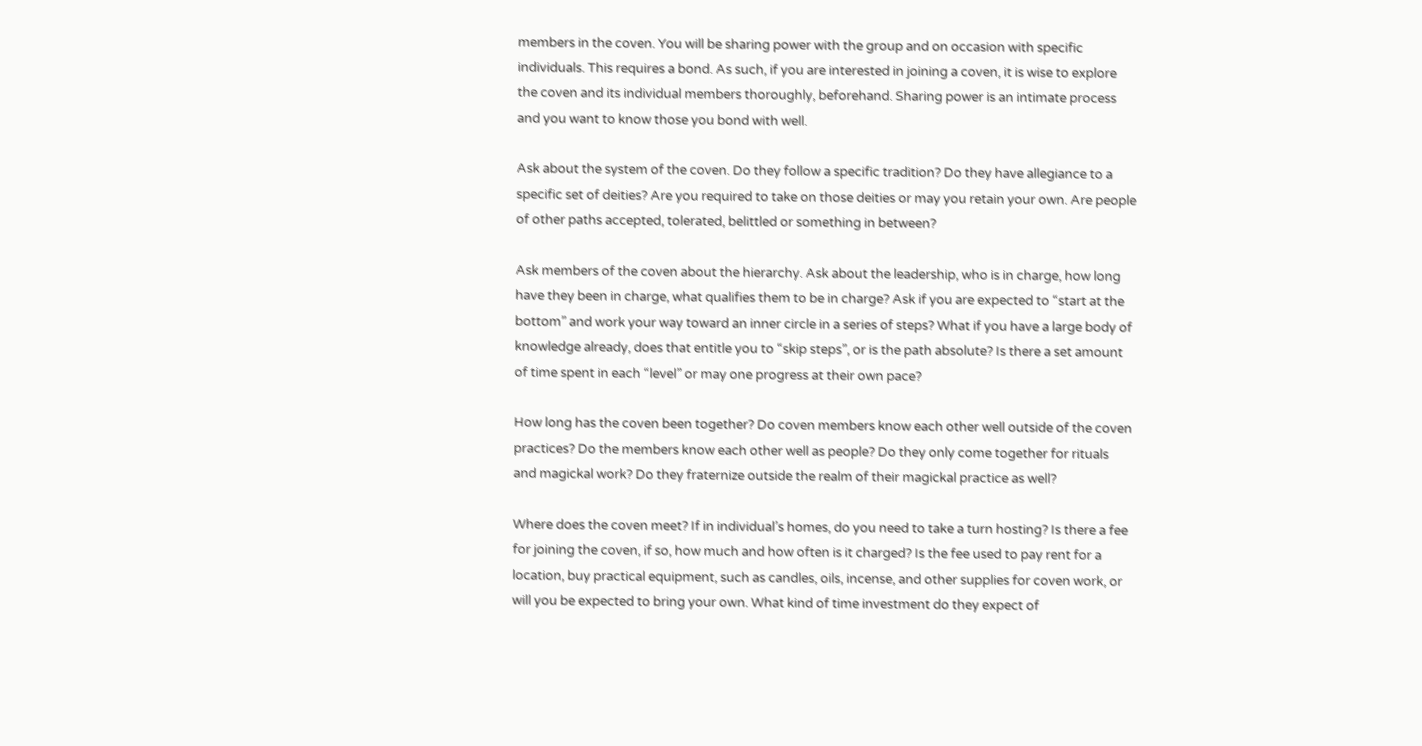members in the coven. You will be sharing power with the group and on occasion with specific individuals. This requires a bond. As such, if you are interested in joining a coven, it is wise to explore the coven and its individual members thoroughly, beforehand. Sharing power is an intimate process and you want to know those you bond with well.

Ask about the system of the coven. Do they follow a specific tradition? Do they have allegiance to a specific set of deities? Are you required to take on those deities or may you retain your own. Are people of other paths accepted, tolerated, belittled or something in between?

Ask members of the coven about the hierarchy. Ask about the leadership, who is in charge, how long have they been in charge, what qualifies them to be in charge? Ask if you are expected to “start at the bottom” and work your way toward an inner circle in a series of steps? What if you have a large body of knowledge already, does that entitle you to “skip steps”, or is the path absolute? Is there a set amount of time spent in each “level” or may one progress at their own pace?

How long has the coven been together? Do coven members know each other well outside of the coven practices? Do the members know each other well as people? Do they only come together for rituals and magickal work? Do they fraternize outside the realm of their magickal practice as well?

Where does the coven meet? If in individual’s homes, do you need to take a turn hosting? Is there a fee for joining the coven, if so, how much and how often is it charged? Is the fee used to pay rent for a location, buy practical equipment, such as candles, oils, incense, and other supplies for coven work, or will you be expected to bring your own. What kind of time investment do they expect of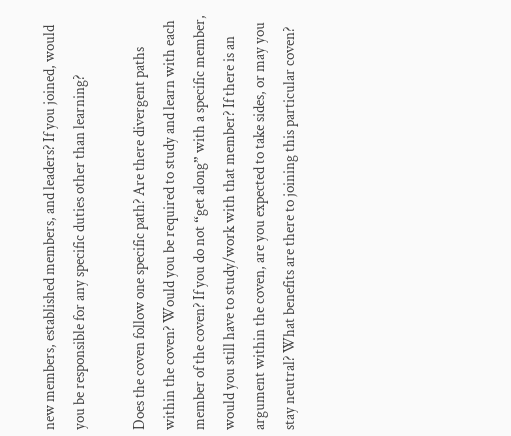new members, established members, and leaders? If you joined, would you be responsible for any specific duties other than learning?

Does the coven follow one specific path? Are there divergent paths within the coven? Would you be required to study and learn with each member of the coven? If you do not “get along” with a specific member, would you still have to study/work with that member? If there is an argument within the coven, are you expected to take sides, or may you stay neutral? What benefits are there to joining this particular coven?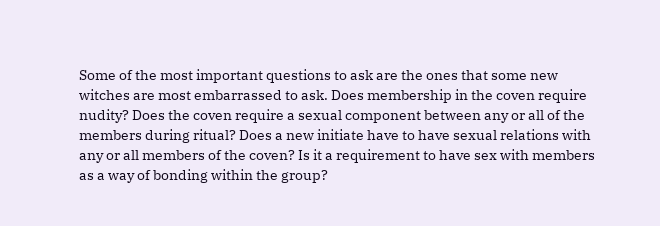Some of the most important questions to ask are the ones that some new witches are most embarrassed to ask. Does membership in the coven require nudity? Does the coven require a sexual component between any or all of the members during ritual? Does a new initiate have to have sexual relations with any or all members of the coven? Is it a requirement to have sex with members as a way of bonding within the group?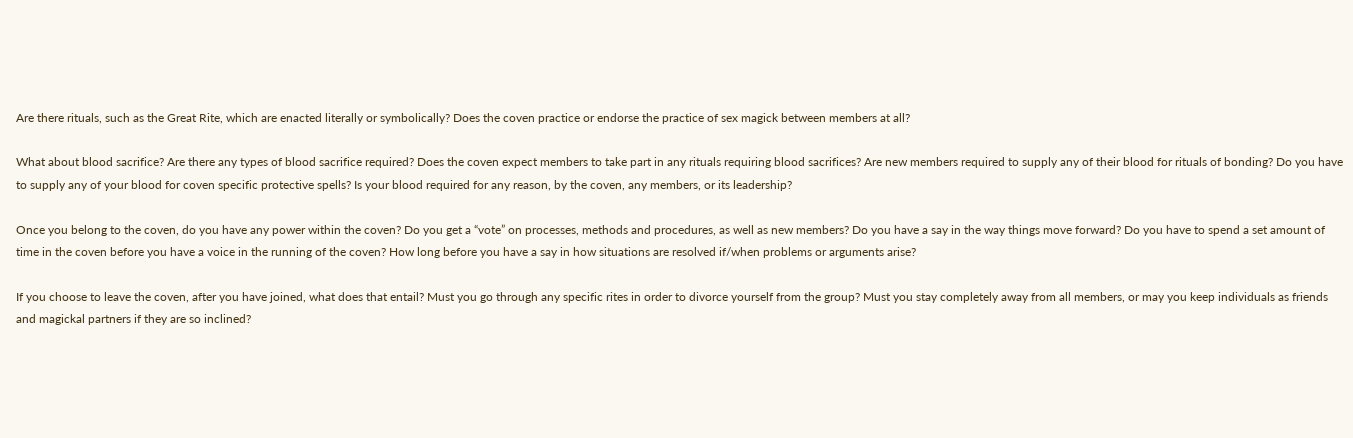Are there rituals, such as the Great Rite, which are enacted literally or symbolically? Does the coven practice or endorse the practice of sex magick between members at all?

What about blood sacrifice? Are there any types of blood sacrifice required? Does the coven expect members to take part in any rituals requiring blood sacrifices? Are new members required to supply any of their blood for rituals of bonding? Do you have to supply any of your blood for coven specific protective spells? Is your blood required for any reason, by the coven, any members, or its leadership?

Once you belong to the coven, do you have any power within the coven? Do you get a “vote” on processes, methods and procedures, as well as new members? Do you have a say in the way things move forward? Do you have to spend a set amount of time in the coven before you have a voice in the running of the coven? How long before you have a say in how situations are resolved if/when problems or arguments arise?

If you choose to leave the coven, after you have joined, what does that entail? Must you go through any specific rites in order to divorce yourself from the group? Must you stay completely away from all members, or may you keep individuals as friends and magickal partners if they are so inclined?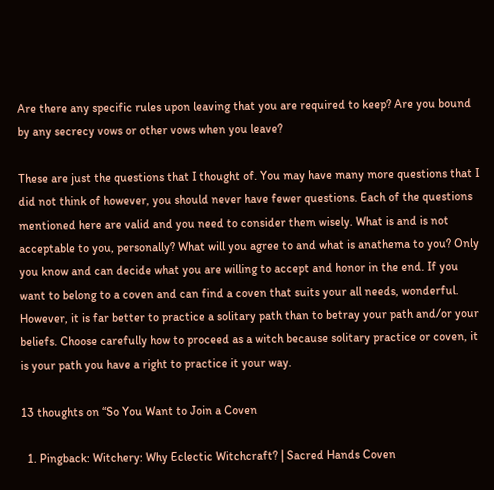Are there any specific rules upon leaving that you are required to keep? Are you bound by any secrecy vows or other vows when you leave?

These are just the questions that I thought of. You may have many more questions that I did not think of however, you should never have fewer questions. Each of the questions mentioned here are valid and you need to consider them wisely. What is and is not acceptable to you, personally? What will you agree to and what is anathema to you? Only you know and can decide what you are willing to accept and honor in the end. If you want to belong to a coven and can find a coven that suits your all needs, wonderful. However, it is far better to practice a solitary path than to betray your path and/or your beliefs. Choose carefully how to proceed as a witch because solitary practice or coven, it is your path you have a right to practice it your way.

13 thoughts on “So You Want to Join a Coven

  1. Pingback: Witchery: Why Eclectic Witchcraft? | Sacred Hands Coven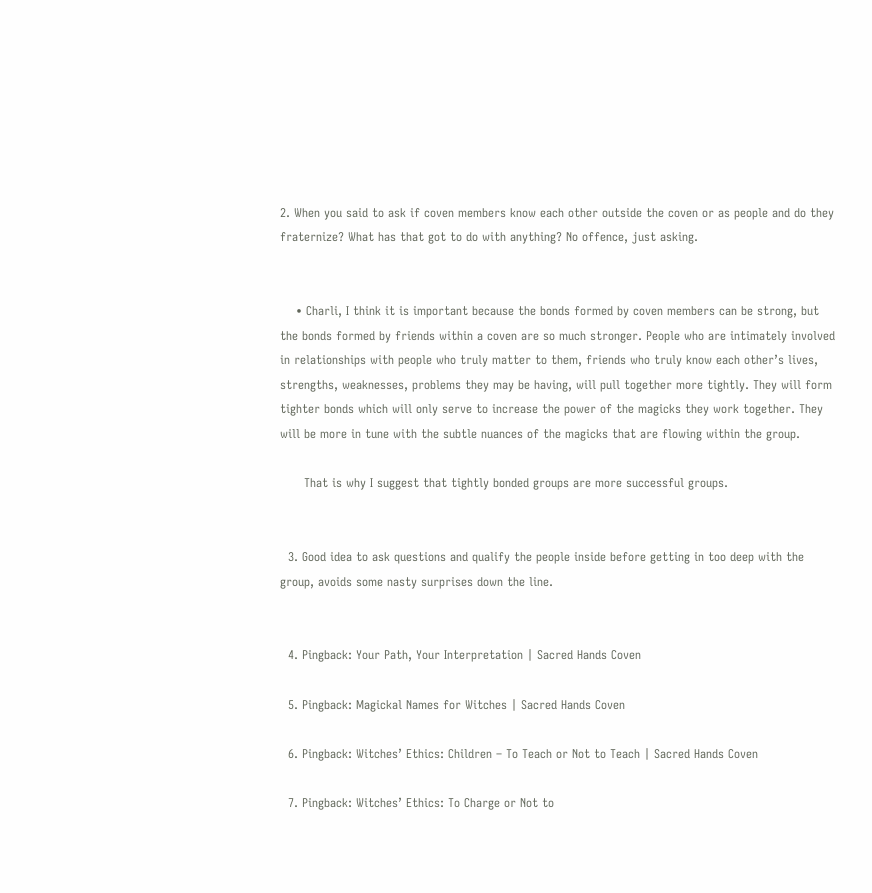2. When you said to ask if coven members know each other outside the coven or as people and do they fraternize? What has that got to do with anything? No offence, just asking.


    • Charli, I think it is important because the bonds formed by coven members can be strong, but the bonds formed by friends within a coven are so much stronger. People who are intimately involved in relationships with people who truly matter to them, friends who truly know each other’s lives, strengths, weaknesses, problems they may be having, will pull together more tightly. They will form tighter bonds which will only serve to increase the power of the magicks they work together. They will be more in tune with the subtle nuances of the magicks that are flowing within the group.

      That is why I suggest that tightly bonded groups are more successful groups.


  3. Good idea to ask questions and qualify the people inside before getting in too deep with the group, avoids some nasty surprises down the line.


  4. Pingback: Your Path, Your Interpretation | Sacred Hands Coven

  5. Pingback: Magickal Names for Witches | Sacred Hands Coven

  6. Pingback: Witches’ Ethics: Children – To Teach or Not to Teach | Sacred Hands Coven

  7. Pingback: Witches’ Ethics: To Charge or Not to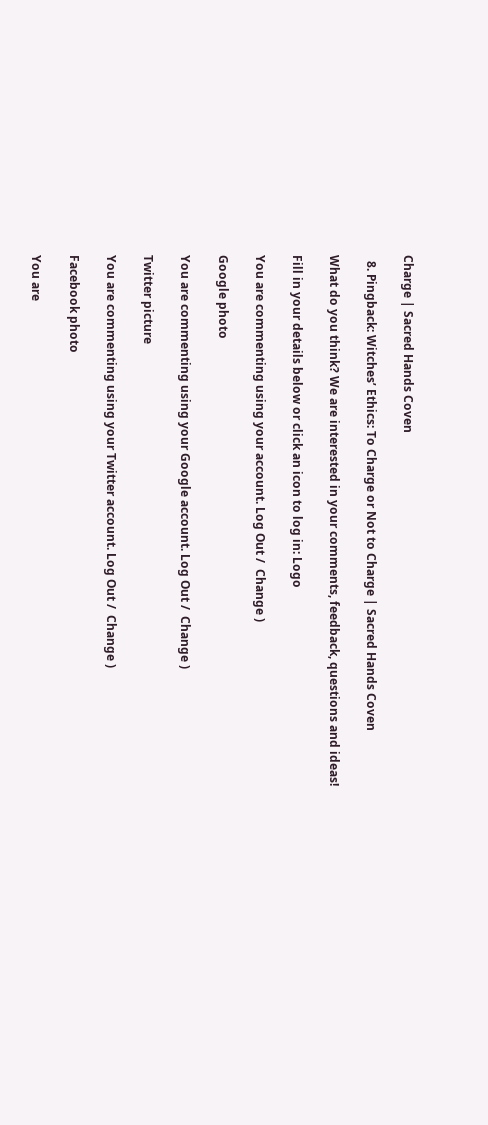Charge | Sacred Hands Coven

  8. Pingback: Witches’ Ethics: To Charge or Not to Charge | Sacred Hands Coven

What do you think? We are interested in your comments, feedback, questions and ideas!

Fill in your details below or click an icon to log in: Logo

You are commenting using your account. Log Out /  Change )

Google photo

You are commenting using your Google account. Log Out /  Change )

Twitter picture

You are commenting using your Twitter account. Log Out /  Change )

Facebook photo

You are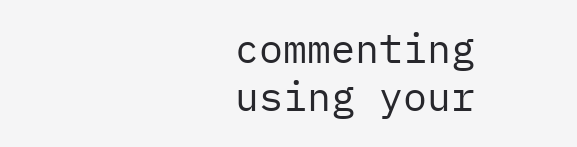commenting using your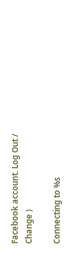Facebook account. Log Out /  Change )

Connecting to %s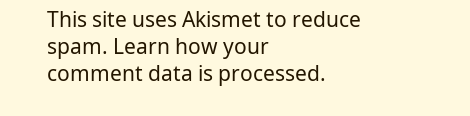This site uses Akismet to reduce spam. Learn how your comment data is processed.